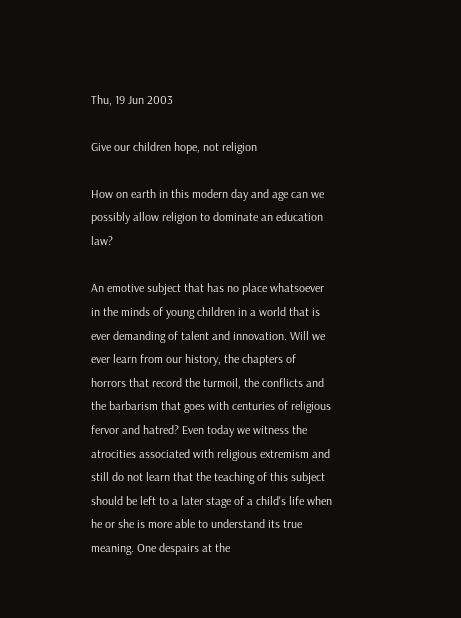Thu, 19 Jun 2003

Give our children hope, not religion

How on earth in this modern day and age can we possibly allow religion to dominate an education law?

An emotive subject that has no place whatsoever in the minds of young children in a world that is ever demanding of talent and innovation. Will we ever learn from our history, the chapters of horrors that record the turmoil, the conflicts and the barbarism that goes with centuries of religious fervor and hatred? Even today we witness the atrocities associated with religious extremism and still do not learn that the teaching of this subject should be left to a later stage of a child's life when he or she is more able to understand its true meaning. One despairs at the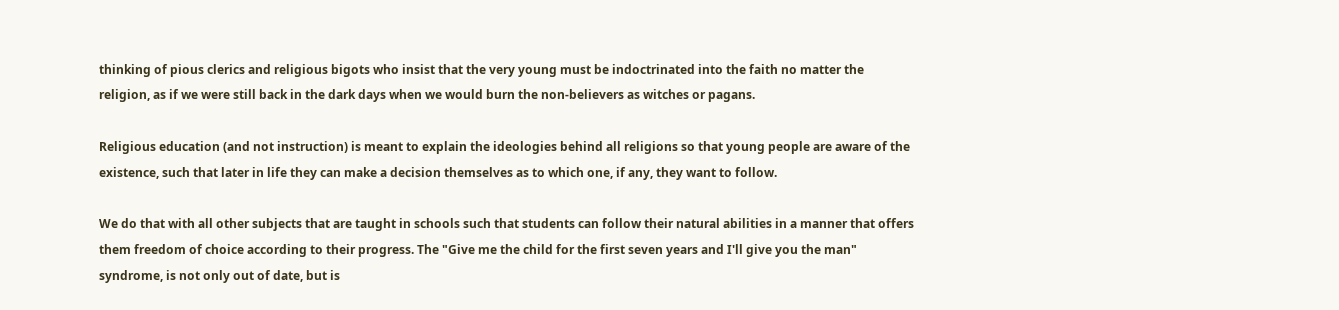thinking of pious clerics and religious bigots who insist that the very young must be indoctrinated into the faith no matter the religion, as if we were still back in the dark days when we would burn the non-believers as witches or pagans.

Religious education (and not instruction) is meant to explain the ideologies behind all religions so that young people are aware of the existence, such that later in life they can make a decision themselves as to which one, if any, they want to follow.

We do that with all other subjects that are taught in schools such that students can follow their natural abilities in a manner that offers them freedom of choice according to their progress. The "Give me the child for the first seven years and I'll give you the man" syndrome, is not only out of date, but is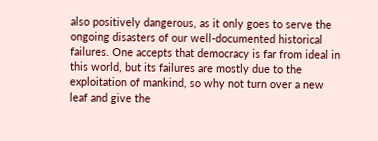also positively dangerous, as it only goes to serve the ongoing disasters of our well-documented historical failures. One accepts that democracy is far from ideal in this world, but its failures are mostly due to the exploitation of mankind, so why not turn over a new leaf and give the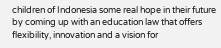children of Indonesia some real hope in their future by coming up with an education law that offers flexibility, innovation and a vision for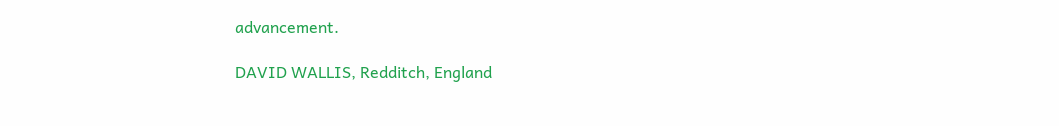advancement.

DAVID WALLIS, Redditch, England